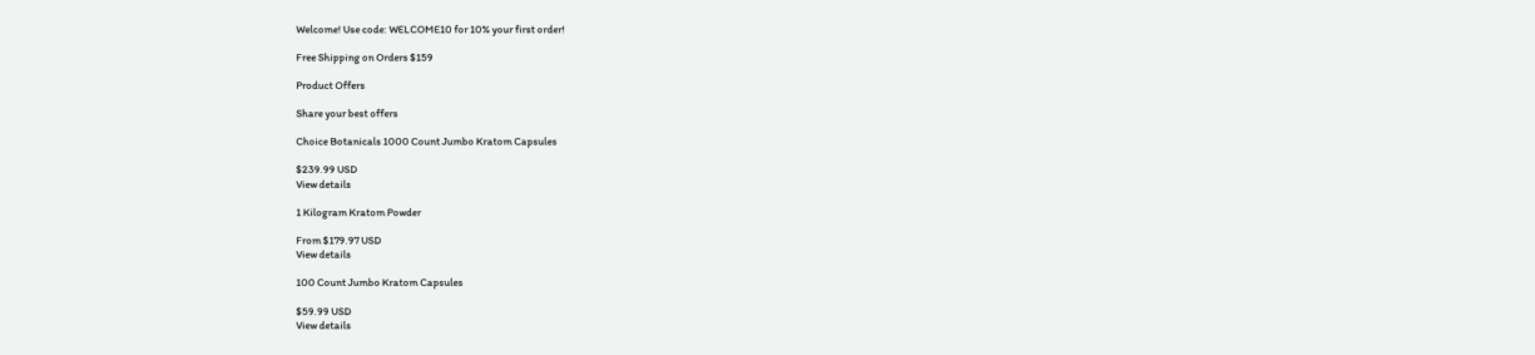Welcome! Use code: WELCOME10 for 10% your first order!

Free Shipping on Orders $159

Product Offers

Share your best offers

Choice Botanicals 1000 Count Jumbo Kratom Capsules

$239.99 USD
View details

1 Kilogram Kratom Powder

From $179.97 USD
View details

100 Count Jumbo Kratom Capsules

$59.99 USD
View details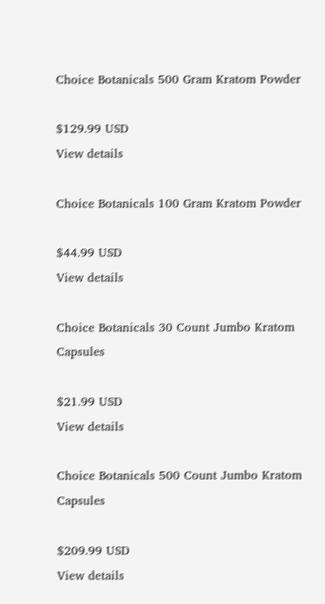Choice Botanicals 500 Gram Kratom Powder

$129.99 USD
View details

Choice Botanicals 100 Gram Kratom Powder

$44.99 USD
View details

Choice Botanicals 30 Count Jumbo Kratom Capsules

$21.99 USD
View details

Choice Botanicals 500 Count Jumbo Kratom Capsules

$209.99 USD
View details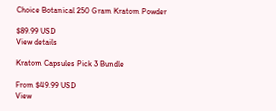Choice Botanical 250 Gram Kratom Powder

$89.99 USD
View details

Kratom Capsules Pick 3 Bundle

From $49.99 USD
View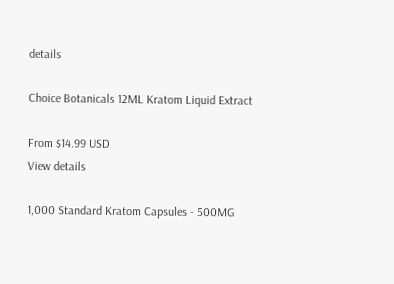details

Choice Botanicals 12ML Kratom Liquid Extract

From $14.99 USD
View details

1,000 Standard Kratom Capsules - 500MG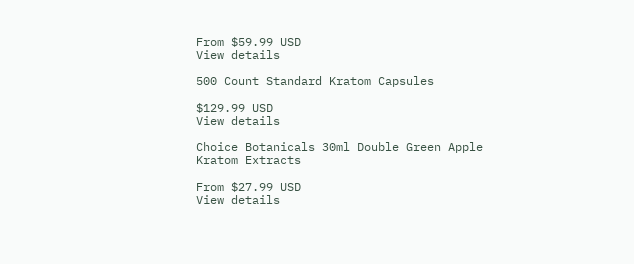From $59.99 USD
View details

500 Count Standard Kratom Capsules

$129.99 USD
View details

Choice Botanicals 30ml Double Green Apple Kratom Extracts

From $27.99 USD
View details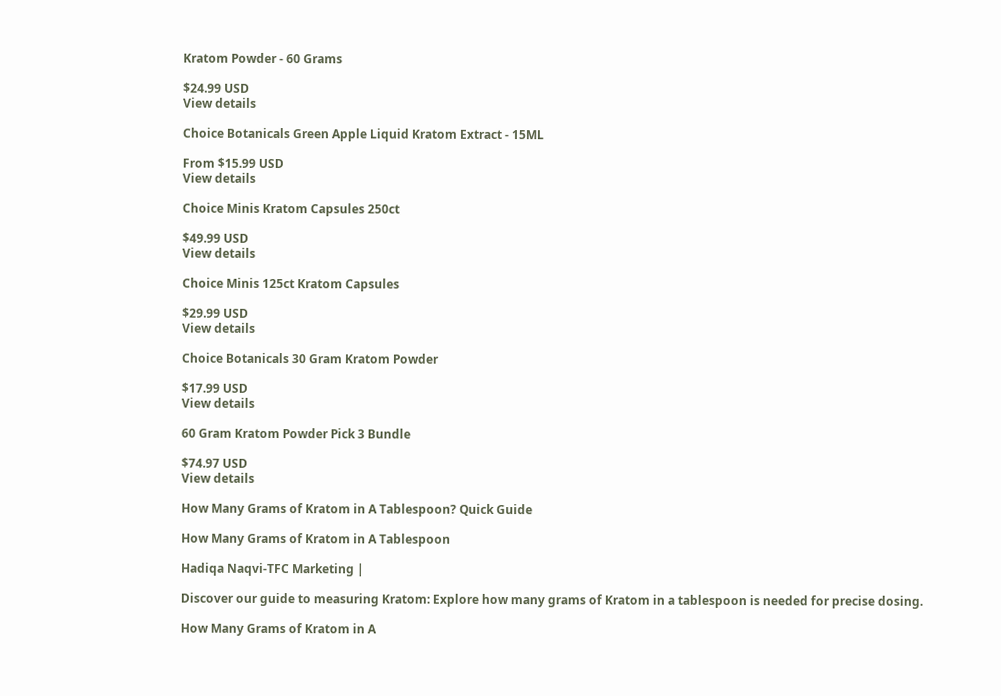Kratom Powder - 60 Grams

$24.99 USD
View details

Choice Botanicals Green Apple Liquid Kratom Extract - 15ML

From $15.99 USD
View details

Choice Minis Kratom Capsules 250ct

$49.99 USD
View details

Choice Minis 125ct Kratom Capsules

$29.99 USD
View details

Choice Botanicals 30 Gram Kratom Powder

$17.99 USD
View details

60 Gram Kratom Powder Pick 3 Bundle

$74.97 USD
View details

How Many Grams of Kratom in A Tablespoon? Quick Guide

How Many Grams of Kratom in A Tablespoon

Hadiqa Naqvi-TFC Marketing |

Discover our guide to measuring Kratom: Explore how many grams of Kratom in a tablespoon is needed for precise dosing.

How Many Grams of Kratom in A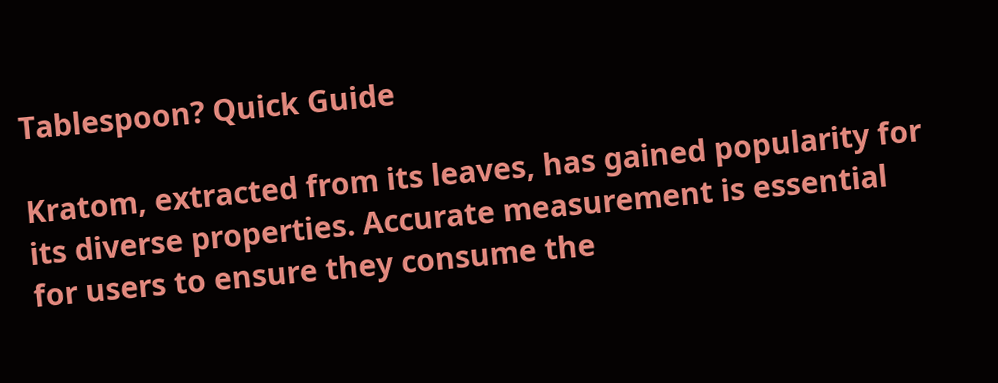Tablespoon? Quick Guide

Kratom, extracted from its leaves, has gained popularity for its diverse properties. Accurate measurement is essential for users to ensure they consume the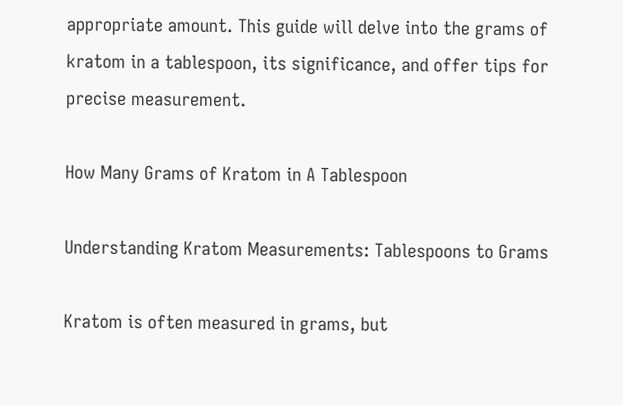appropriate amount. This guide will delve into the grams of kratom in a tablespoon, its significance, and offer tips for precise measurement.

How Many Grams of Kratom in A Tablespoon

Understanding Kratom Measurements: Tablespoons to Grams

Kratom is often measured in grams, but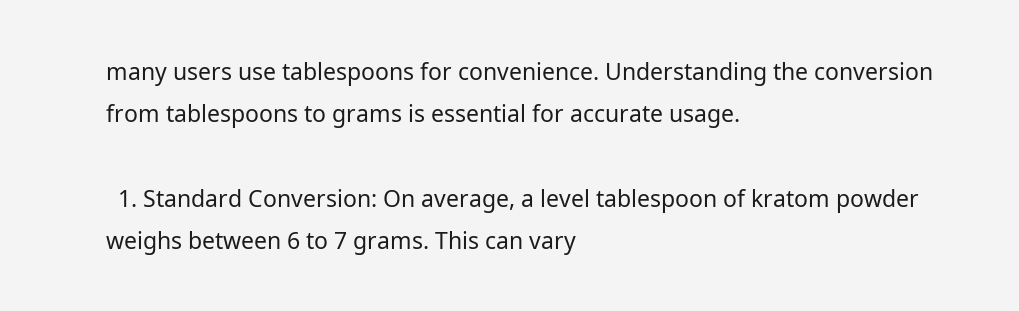many users use tablespoons for convenience. Understanding the conversion from tablespoons to grams is essential for accurate usage.

  1. Standard Conversion: On average, a level tablespoon of kratom powder weighs between 6 to 7 grams. This can vary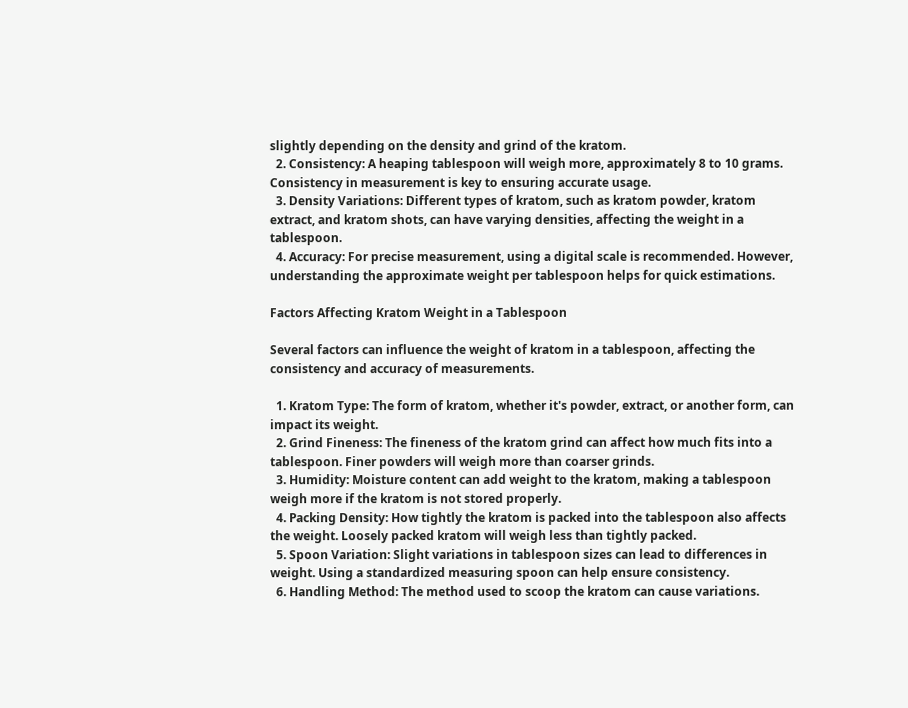slightly depending on the density and grind of the kratom.
  2. Consistency: A heaping tablespoon will weigh more, approximately 8 to 10 grams. Consistency in measurement is key to ensuring accurate usage.
  3. Density Variations: Different types of kratom, such as kratom powder, kratom extract, and kratom shots, can have varying densities, affecting the weight in a tablespoon.
  4. Accuracy: For precise measurement, using a digital scale is recommended. However, understanding the approximate weight per tablespoon helps for quick estimations.

Factors Affecting Kratom Weight in a Tablespoon

Several factors can influence the weight of kratom in a tablespoon, affecting the consistency and accuracy of measurements.

  1. Kratom Type: The form of kratom, whether it's powder, extract, or another form, can impact its weight.
  2. Grind Fineness: The fineness of the kratom grind can affect how much fits into a tablespoon. Finer powders will weigh more than coarser grinds.
  3. Humidity: Moisture content can add weight to the kratom, making a tablespoon weigh more if the kratom is not stored properly.
  4. Packing Density: How tightly the kratom is packed into the tablespoon also affects the weight. Loosely packed kratom will weigh less than tightly packed.
  5. Spoon Variation: Slight variations in tablespoon sizes can lead to differences in weight. Using a standardized measuring spoon can help ensure consistency.
  6. Handling Method: The method used to scoop the kratom can cause variations.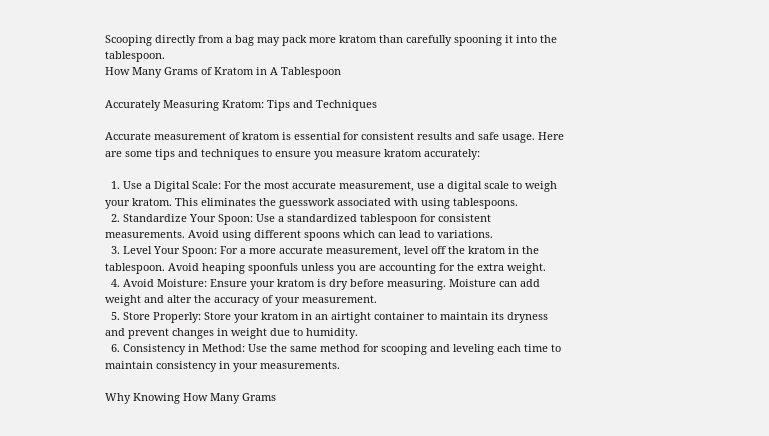Scooping directly from a bag may pack more kratom than carefully spooning it into the tablespoon.
How Many Grams of Kratom in A Tablespoon

Accurately Measuring Kratom: Tips and Techniques

Accurate measurement of kratom is essential for consistent results and safe usage. Here are some tips and techniques to ensure you measure kratom accurately:

  1. Use a Digital Scale: For the most accurate measurement, use a digital scale to weigh your kratom. This eliminates the guesswork associated with using tablespoons.
  2. Standardize Your Spoon: Use a standardized tablespoon for consistent measurements. Avoid using different spoons which can lead to variations.
  3. Level Your Spoon: For a more accurate measurement, level off the kratom in the tablespoon. Avoid heaping spoonfuls unless you are accounting for the extra weight.
  4. Avoid Moisture: Ensure your kratom is dry before measuring. Moisture can add weight and alter the accuracy of your measurement.
  5. Store Properly: Store your kratom in an airtight container to maintain its dryness and prevent changes in weight due to humidity.
  6. Consistency in Method: Use the same method for scooping and leveling each time to maintain consistency in your measurements.

Why Knowing How Many Grams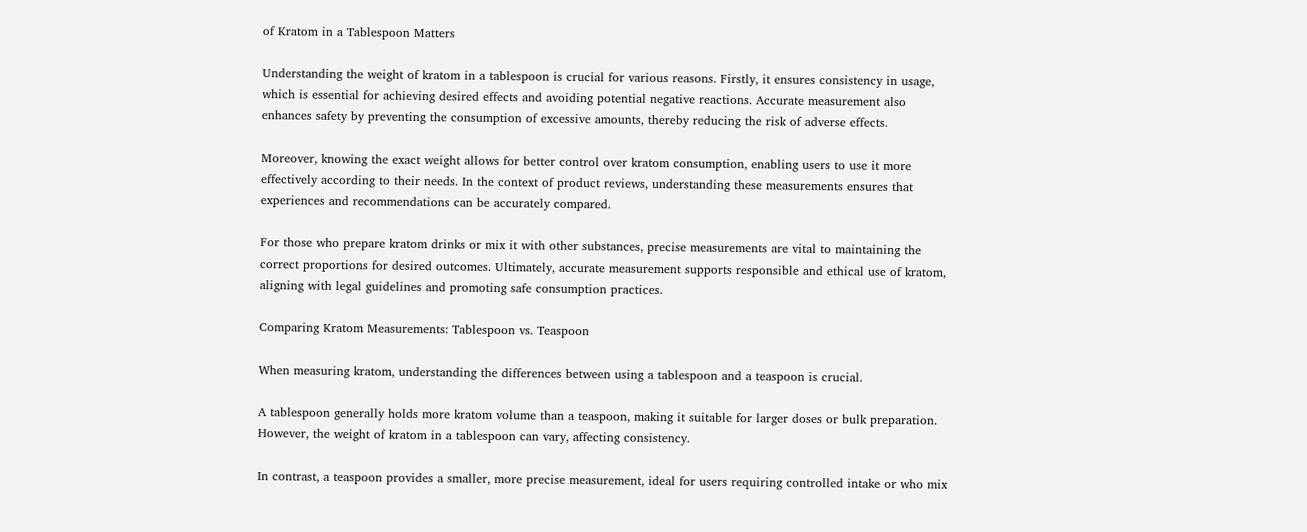of Kratom in a Tablespoon Matters

Understanding the weight of kratom in a tablespoon is crucial for various reasons. Firstly, it ensures consistency in usage, which is essential for achieving desired effects and avoiding potential negative reactions. Accurate measurement also enhances safety by preventing the consumption of excessive amounts, thereby reducing the risk of adverse effects.

Moreover, knowing the exact weight allows for better control over kratom consumption, enabling users to use it more effectively according to their needs. In the context of product reviews, understanding these measurements ensures that experiences and recommendations can be accurately compared.

For those who prepare kratom drinks or mix it with other substances, precise measurements are vital to maintaining the correct proportions for desired outcomes. Ultimately, accurate measurement supports responsible and ethical use of kratom, aligning with legal guidelines and promoting safe consumption practices.

Comparing Kratom Measurements: Tablespoon vs. Teaspoon

When measuring kratom, understanding the differences between using a tablespoon and a teaspoon is crucial.

A tablespoon generally holds more kratom volume than a teaspoon, making it suitable for larger doses or bulk preparation. However, the weight of kratom in a tablespoon can vary, affecting consistency.

In contrast, a teaspoon provides a smaller, more precise measurement, ideal for users requiring controlled intake or who mix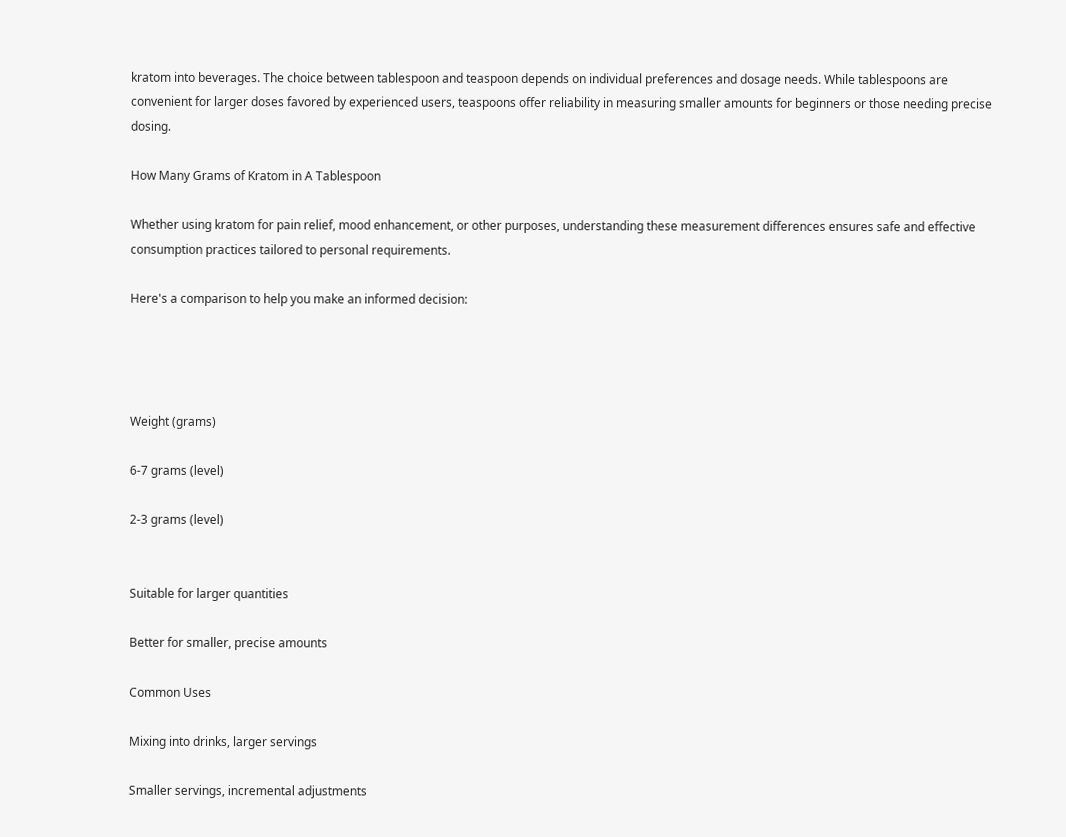kratom into beverages. The choice between tablespoon and teaspoon depends on individual preferences and dosage needs. While tablespoons are convenient for larger doses favored by experienced users, teaspoons offer reliability in measuring smaller amounts for beginners or those needing precise dosing.

How Many Grams of Kratom in A Tablespoon

Whether using kratom for pain relief, mood enhancement, or other purposes, understanding these measurement differences ensures safe and effective consumption practices tailored to personal requirements.

Here's a comparison to help you make an informed decision:




Weight (grams)

6-7 grams (level)

2-3 grams (level)


Suitable for larger quantities

Better for smaller, precise amounts

Common Uses

Mixing into drinks, larger servings

Smaller servings, incremental adjustments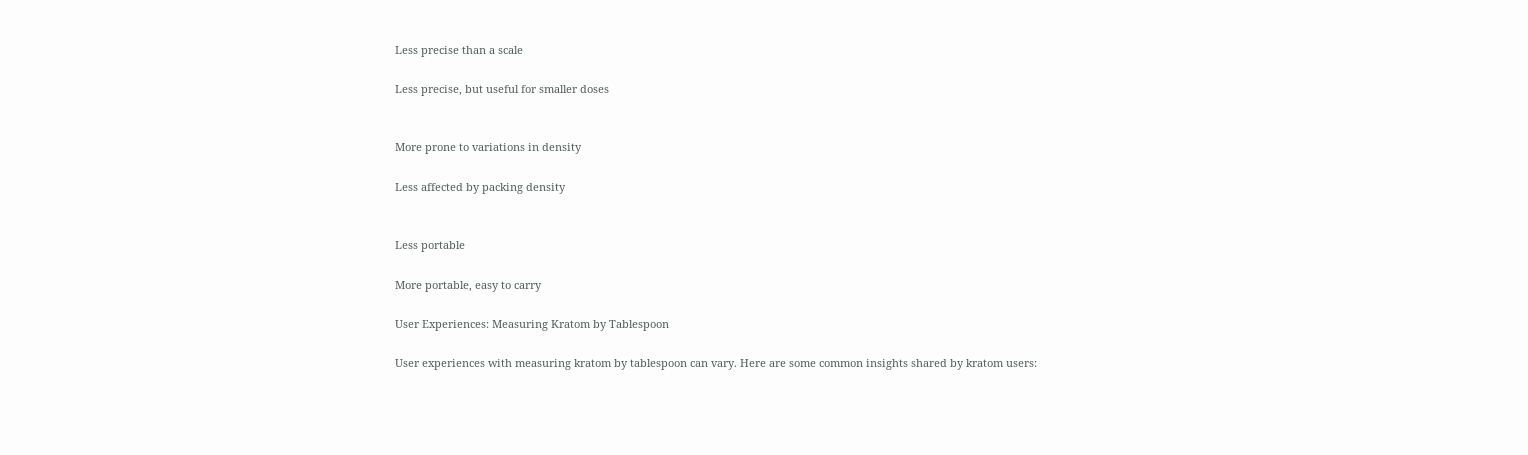Less precise than a scale

Less precise, but useful for smaller doses


More prone to variations in density

Less affected by packing density


Less portable

More portable, easy to carry

User Experiences: Measuring Kratom by Tablespoon

User experiences with measuring kratom by tablespoon can vary. Here are some common insights shared by kratom users: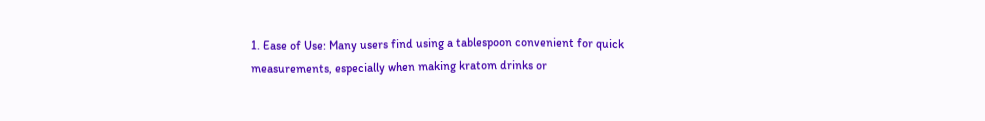1. Ease of Use: Many users find using a tablespoon convenient for quick measurements, especially when making kratom drinks or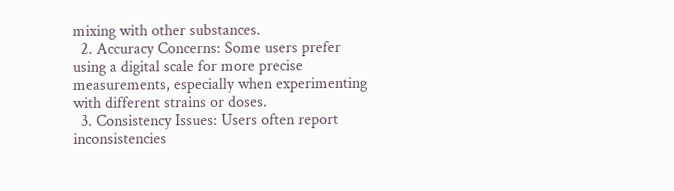mixing with other substances.
  2. Accuracy Concerns: Some users prefer using a digital scale for more precise measurements, especially when experimenting with different strains or doses.
  3. Consistency Issues: Users often report inconsistencies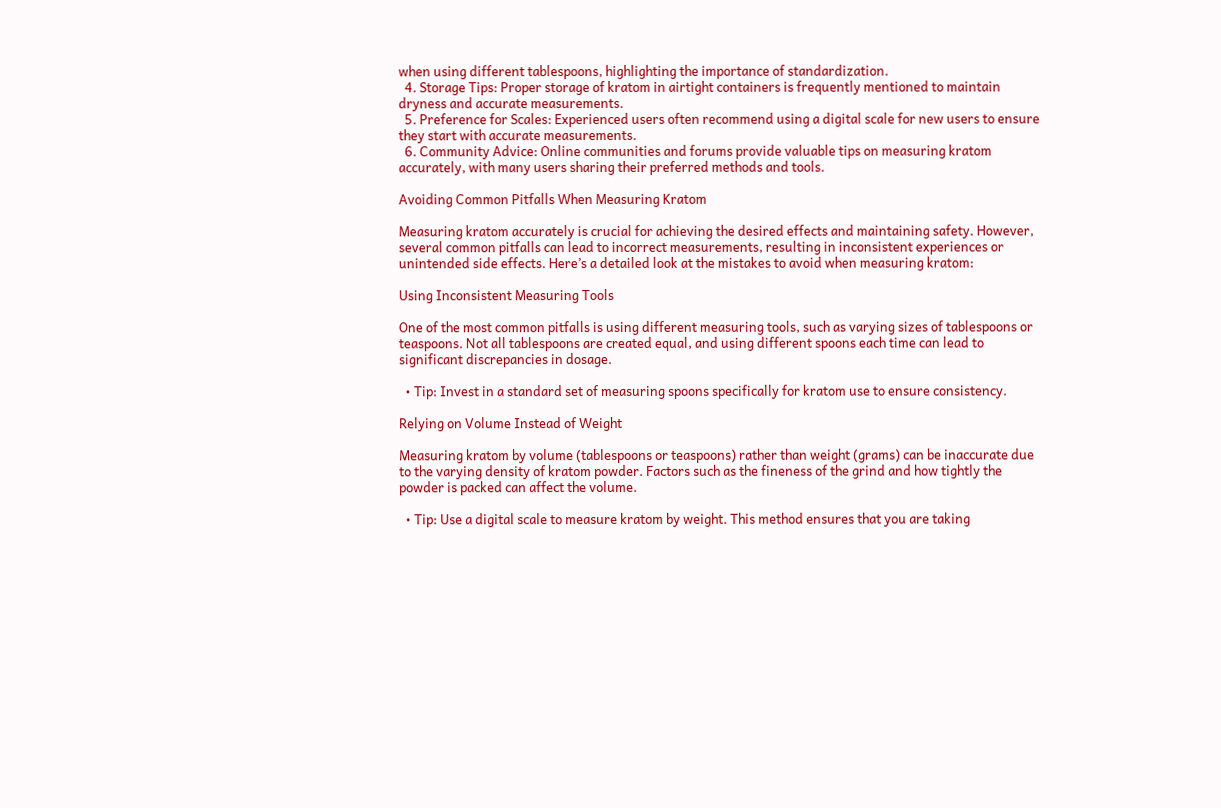when using different tablespoons, highlighting the importance of standardization.
  4. Storage Tips: Proper storage of kratom in airtight containers is frequently mentioned to maintain dryness and accurate measurements.
  5. Preference for Scales: Experienced users often recommend using a digital scale for new users to ensure they start with accurate measurements.
  6. Community Advice: Online communities and forums provide valuable tips on measuring kratom accurately, with many users sharing their preferred methods and tools.

Avoiding Common Pitfalls When Measuring Kratom

Measuring kratom accurately is crucial for achieving the desired effects and maintaining safety. However, several common pitfalls can lead to incorrect measurements, resulting in inconsistent experiences or unintended side effects. Here’s a detailed look at the mistakes to avoid when measuring kratom:

Using Inconsistent Measuring Tools

One of the most common pitfalls is using different measuring tools, such as varying sizes of tablespoons or teaspoons. Not all tablespoons are created equal, and using different spoons each time can lead to significant discrepancies in dosage.

  • Tip: Invest in a standard set of measuring spoons specifically for kratom use to ensure consistency.

Relying on Volume Instead of Weight

Measuring kratom by volume (tablespoons or teaspoons) rather than weight (grams) can be inaccurate due to the varying density of kratom powder. Factors such as the fineness of the grind and how tightly the powder is packed can affect the volume.

  • Tip: Use a digital scale to measure kratom by weight. This method ensures that you are taking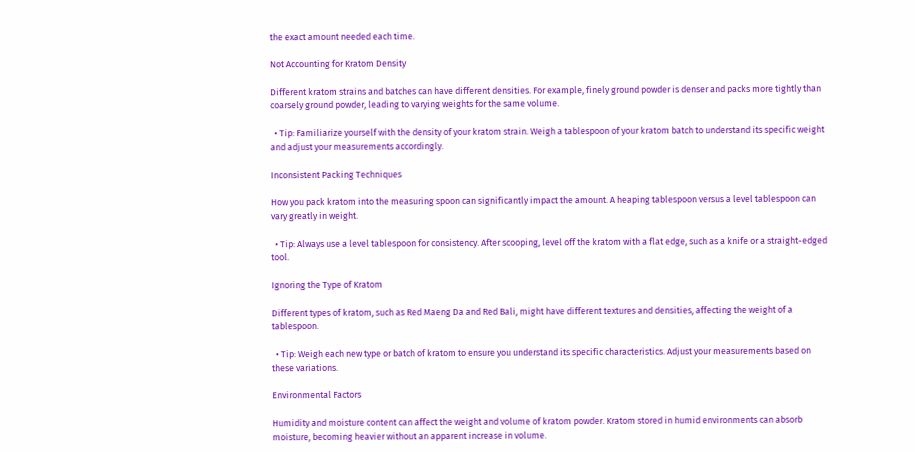the exact amount needed each time.

Not Accounting for Kratom Density

Different kratom strains and batches can have different densities. For example, finely ground powder is denser and packs more tightly than coarsely ground powder, leading to varying weights for the same volume.

  • Tip: Familiarize yourself with the density of your kratom strain. Weigh a tablespoon of your kratom batch to understand its specific weight and adjust your measurements accordingly.

Inconsistent Packing Techniques

How you pack kratom into the measuring spoon can significantly impact the amount. A heaping tablespoon versus a level tablespoon can vary greatly in weight.

  • Tip: Always use a level tablespoon for consistency. After scooping, level off the kratom with a flat edge, such as a knife or a straight-edged tool.

Ignoring the Type of Kratom

Different types of kratom, such as Red Maeng Da and Red Bali, might have different textures and densities, affecting the weight of a tablespoon.

  • Tip: Weigh each new type or batch of kratom to ensure you understand its specific characteristics. Adjust your measurements based on these variations.

Environmental Factors

Humidity and moisture content can affect the weight and volume of kratom powder. Kratom stored in humid environments can absorb moisture, becoming heavier without an apparent increase in volume.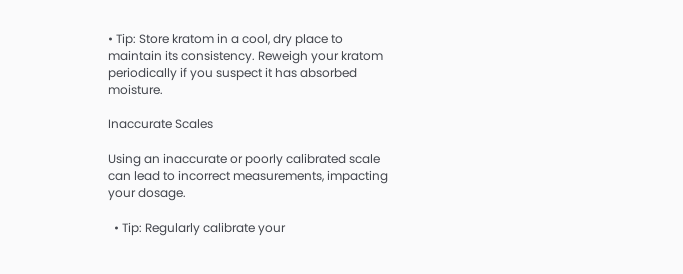• Tip: Store kratom in a cool, dry place to maintain its consistency. Reweigh your kratom periodically if you suspect it has absorbed moisture.

Inaccurate Scales

Using an inaccurate or poorly calibrated scale can lead to incorrect measurements, impacting your dosage.

  • Tip: Regularly calibrate your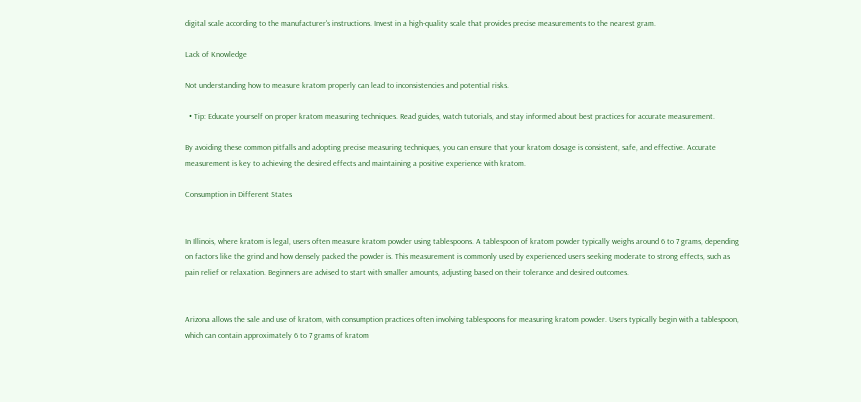digital scale according to the manufacturer's instructions. Invest in a high-quality scale that provides precise measurements to the nearest gram.

Lack of Knowledge

Not understanding how to measure kratom properly can lead to inconsistencies and potential risks.

  • Tip: Educate yourself on proper kratom measuring techniques. Read guides, watch tutorials, and stay informed about best practices for accurate measurement.

By avoiding these common pitfalls and adopting precise measuring techniques, you can ensure that your kratom dosage is consistent, safe, and effective. Accurate measurement is key to achieving the desired effects and maintaining a positive experience with kratom.

Consumption in Different States


In Illinois, where kratom is legal, users often measure kratom powder using tablespoons. A tablespoon of kratom powder typically weighs around 6 to 7 grams, depending on factors like the grind and how densely packed the powder is. This measurement is commonly used by experienced users seeking moderate to strong effects, such as pain relief or relaxation. Beginners are advised to start with smaller amounts, adjusting based on their tolerance and desired outcomes.


Arizona allows the sale and use of kratom, with consumption practices often involving tablespoons for measuring kratom powder. Users typically begin with a tablespoon, which can contain approximately 6 to 7 grams of kratom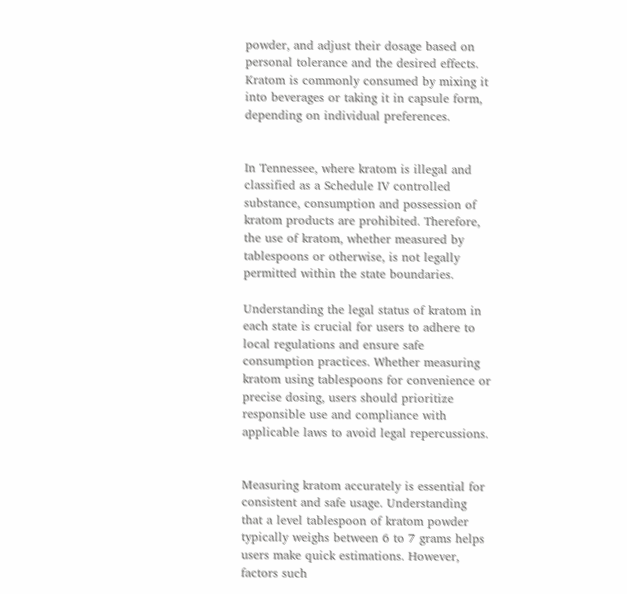powder, and adjust their dosage based on personal tolerance and the desired effects. Kratom is commonly consumed by mixing it into beverages or taking it in capsule form, depending on individual preferences.


In Tennessee, where kratom is illegal and classified as a Schedule IV controlled substance, consumption and possession of kratom products are prohibited. Therefore, the use of kratom, whether measured by tablespoons or otherwise, is not legally permitted within the state boundaries.

Understanding the legal status of kratom in each state is crucial for users to adhere to local regulations and ensure safe consumption practices. Whether measuring kratom using tablespoons for convenience or precise dosing, users should prioritize responsible use and compliance with applicable laws to avoid legal repercussions.


Measuring kratom accurately is essential for consistent and safe usage. Understanding that a level tablespoon of kratom powder typically weighs between 6 to 7 grams helps users make quick estimations. However, factors such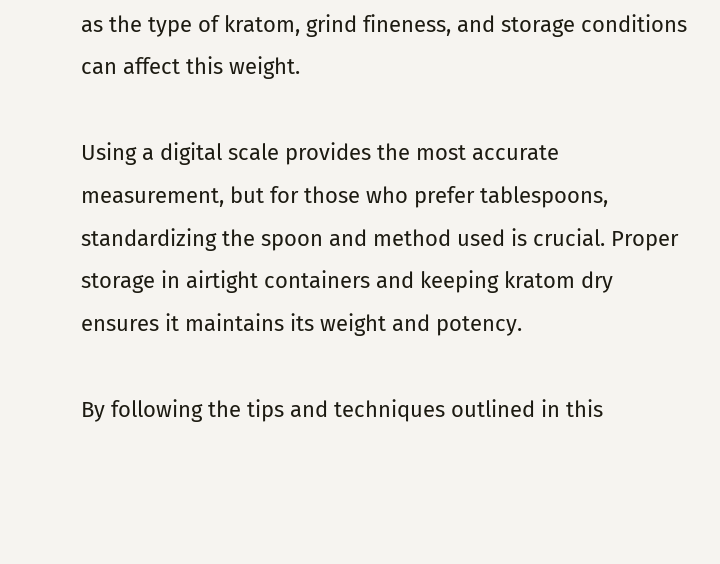as the type of kratom, grind fineness, and storage conditions can affect this weight.

Using a digital scale provides the most accurate measurement, but for those who prefer tablespoons, standardizing the spoon and method used is crucial. Proper storage in airtight containers and keeping kratom dry ensures it maintains its weight and potency.

By following the tips and techniques outlined in this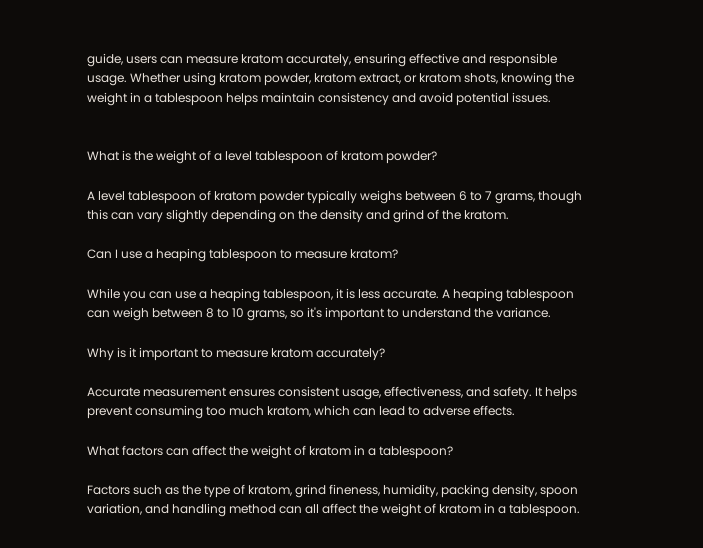guide, users can measure kratom accurately, ensuring effective and responsible usage. Whether using kratom powder, kratom extract, or kratom shots, knowing the weight in a tablespoon helps maintain consistency and avoid potential issues.


What is the weight of a level tablespoon of kratom powder?

A level tablespoon of kratom powder typically weighs between 6 to 7 grams, though this can vary slightly depending on the density and grind of the kratom.

Can I use a heaping tablespoon to measure kratom?

While you can use a heaping tablespoon, it is less accurate. A heaping tablespoon can weigh between 8 to 10 grams, so it's important to understand the variance.

Why is it important to measure kratom accurately?

Accurate measurement ensures consistent usage, effectiveness, and safety. It helps prevent consuming too much kratom, which can lead to adverse effects.

What factors can affect the weight of kratom in a tablespoon?

Factors such as the type of kratom, grind fineness, humidity, packing density, spoon variation, and handling method can all affect the weight of kratom in a tablespoon.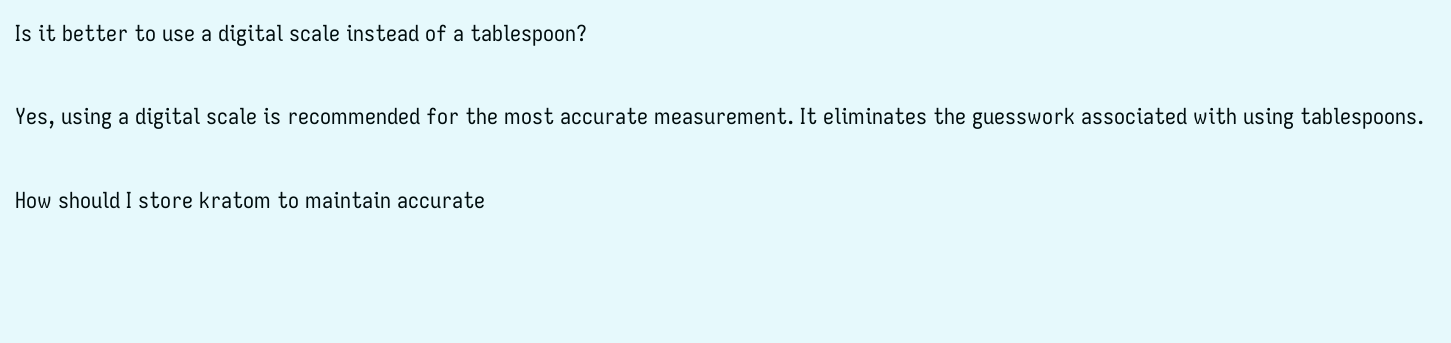Is it better to use a digital scale instead of a tablespoon?

Yes, using a digital scale is recommended for the most accurate measurement. It eliminates the guesswork associated with using tablespoons.

How should I store kratom to maintain accurate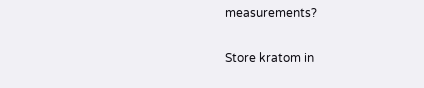measurements?

Store kratom in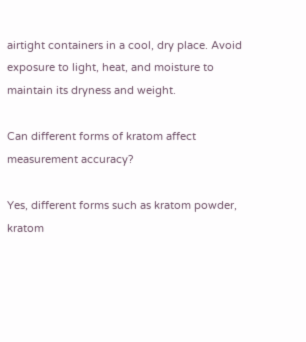airtight containers in a cool, dry place. Avoid exposure to light, heat, and moisture to maintain its dryness and weight.

Can different forms of kratom affect measurement accuracy?

Yes, different forms such as kratom powder, kratom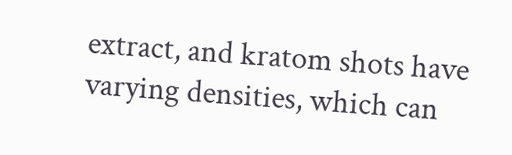extract, and kratom shots have varying densities, which can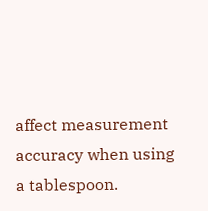affect measurement accuracy when using a tablespoon.